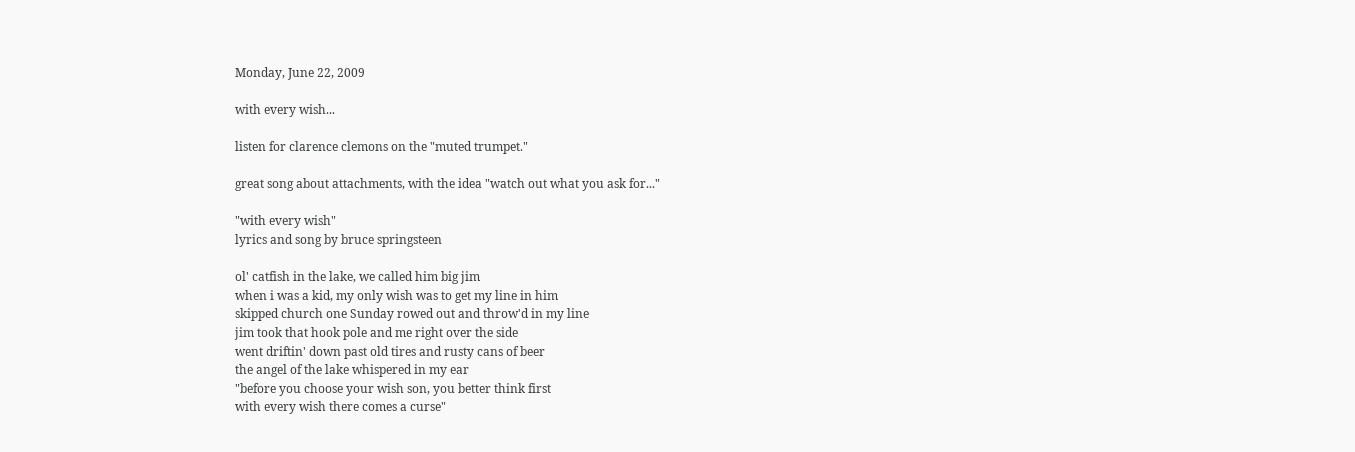Monday, June 22, 2009

with every wish...

listen for clarence clemons on the "muted trumpet."

great song about attachments, with the idea "watch out what you ask for..."

"with every wish"
lyrics and song by bruce springsteen

ol' catfish in the lake, we called him big jim
when i was a kid, my only wish was to get my line in him
skipped church one Sunday rowed out and throw'd in my line
jim took that hook pole and me right over the side
went driftin' down past old tires and rusty cans of beer
the angel of the lake whispered in my ear
"before you choose your wish son, you better think first
with every wish there comes a curse"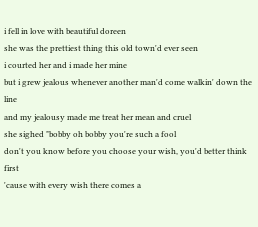i fell in love with beautiful doreen
she was the prettiest thing this old town'd ever seen
i courted her and i made her mine
but i grew jealous whenever another man'd come walkin' down the line
and my jealousy made me treat her mean and cruel
she sighed "bobby oh bobby you're such a fool
don't you know before you choose your wish, you'd better think first
'cause with every wish there comes a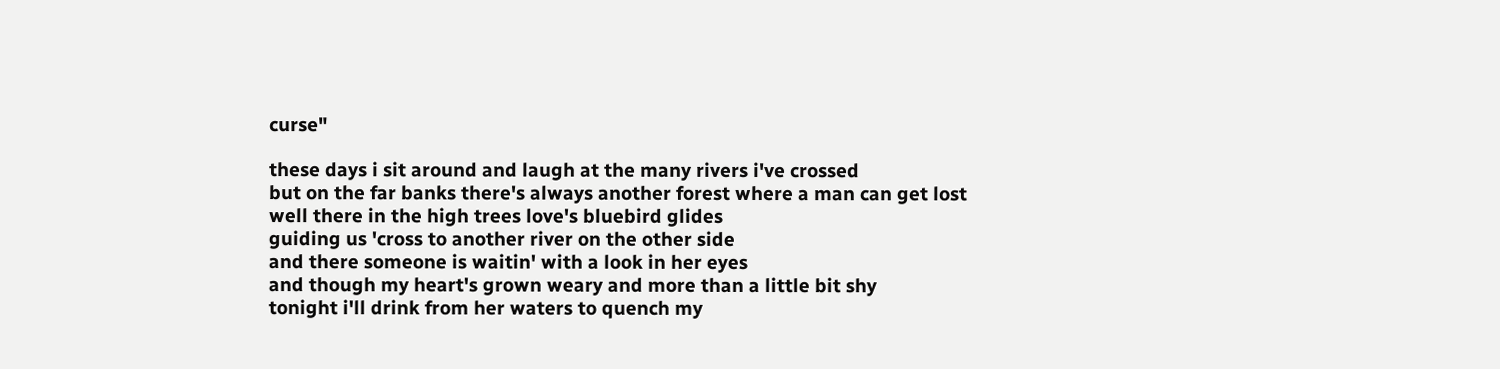curse"

these days i sit around and laugh at the many rivers i've crossed
but on the far banks there's always another forest where a man can get lost
well there in the high trees love's bluebird glides
guiding us 'cross to another river on the other side
and there someone is waitin' with a look in her eyes
and though my heart's grown weary and more than a little bit shy
tonight i'll drink from her waters to quench my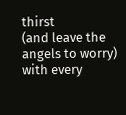thirst
(and leave the angels to worry)
with every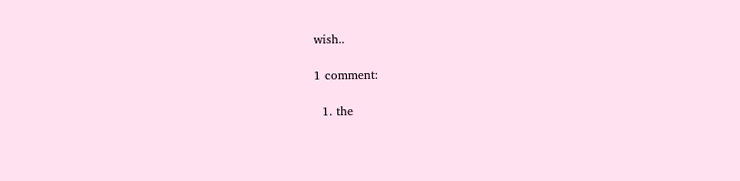wish..

1 comment:

  1. the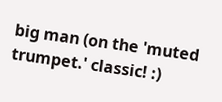big man (on the 'muted trumpet.' classic! :)